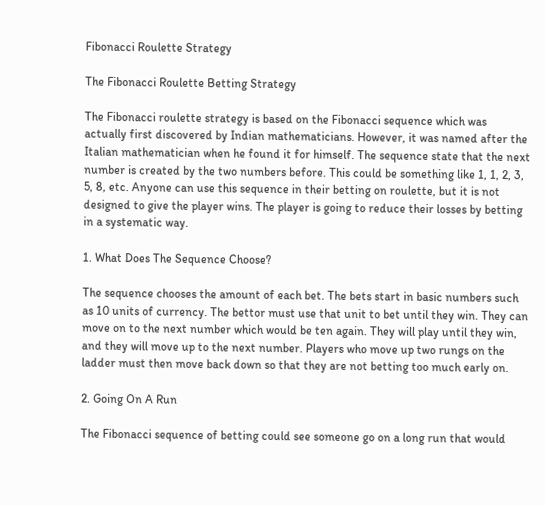Fibonacci Roulette Strategy

The Fibonacci Roulette Betting Strategy

The Fibonacci roulette strategy is based on the Fibonacci sequence which was actually first discovered by Indian mathematicians. However, it was named after the Italian mathematician when he found it for himself. The sequence state that the next number is created by the two numbers before. This could be something like 1, 1, 2, 3, 5, 8, etc. Anyone can use this sequence in their betting on roulette, but it is not designed to give the player wins. The player is going to reduce their losses by betting in a systematic way.

1. What Does The Sequence Choose?

The sequence chooses the amount of each bet. The bets start in basic numbers such as 10 units of currency. The bettor must use that unit to bet until they win. They can move on to the next number which would be ten again. They will play until they win, and they will move up to the next number. Players who move up two rungs on the ladder must then move back down so that they are not betting too much early on.

2. Going On A Run

The Fibonacci sequence of betting could see someone go on a long run that would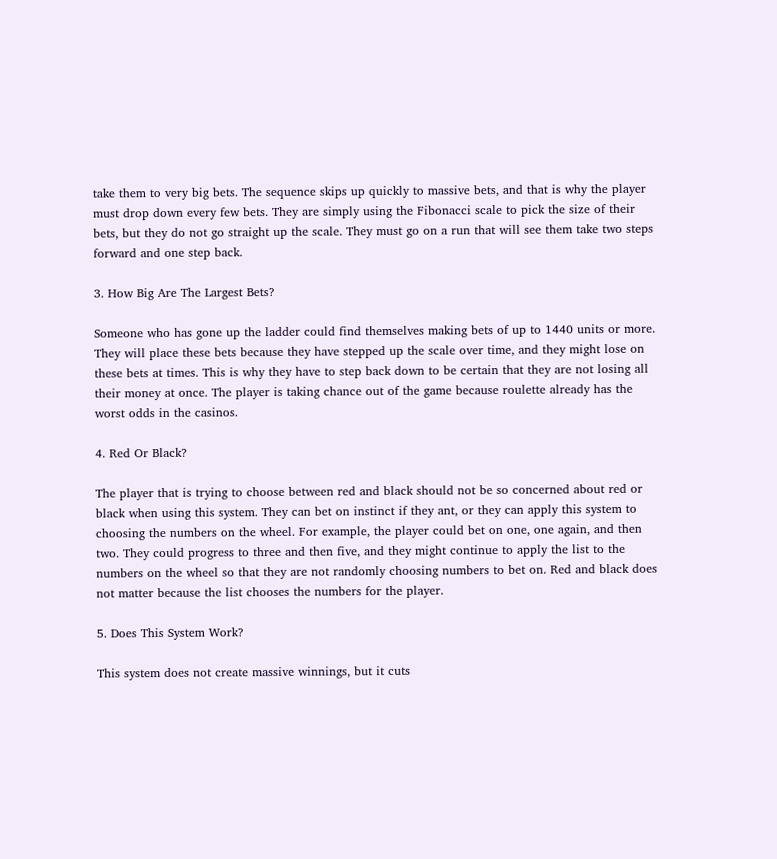take them to very big bets. The sequence skips up quickly to massive bets, and that is why the player must drop down every few bets. They are simply using the Fibonacci scale to pick the size of their bets, but they do not go straight up the scale. They must go on a run that will see them take two steps forward and one step back.

3. How Big Are The Largest Bets?

Someone who has gone up the ladder could find themselves making bets of up to 1440 units or more. They will place these bets because they have stepped up the scale over time, and they might lose on these bets at times. This is why they have to step back down to be certain that they are not losing all their money at once. The player is taking chance out of the game because roulette already has the worst odds in the casinos.

4. Red Or Black?

The player that is trying to choose between red and black should not be so concerned about red or black when using this system. They can bet on instinct if they ant, or they can apply this system to choosing the numbers on the wheel. For example, the player could bet on one, one again, and then two. They could progress to three and then five, and they might continue to apply the list to the numbers on the wheel so that they are not randomly choosing numbers to bet on. Red and black does not matter because the list chooses the numbers for the player.

5. Does This System Work?

This system does not create massive winnings, but it cuts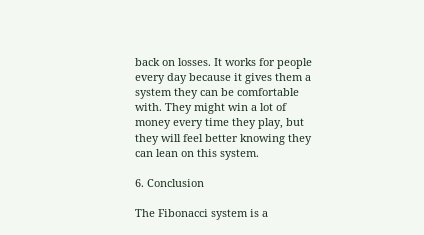back on losses. It works for people every day because it gives them a system they can be comfortable with. They might win a lot of money every time they play, but they will feel better knowing they can lean on this system.

6. Conclusion

The Fibonacci system is a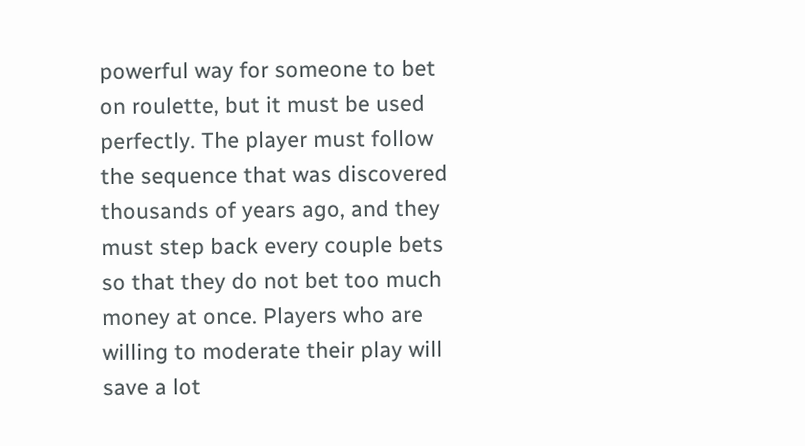powerful way for someone to bet on roulette, but it must be used perfectly. The player must follow the sequence that was discovered thousands of years ago, and they must step back every couple bets so that they do not bet too much money at once. Players who are willing to moderate their play will save a lot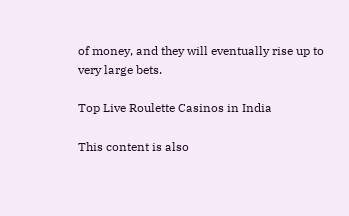of money, and they will eventually rise up to very large bets.

Top Live Roulette Casinos in India

This content is also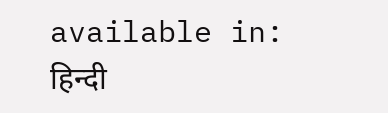available in: हिन्दी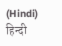(Hindi) हिन्दी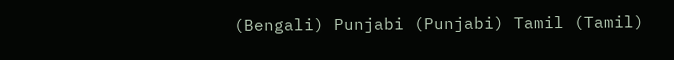(Bengali) Punjabi (Punjabi) Tamil (Tamil)